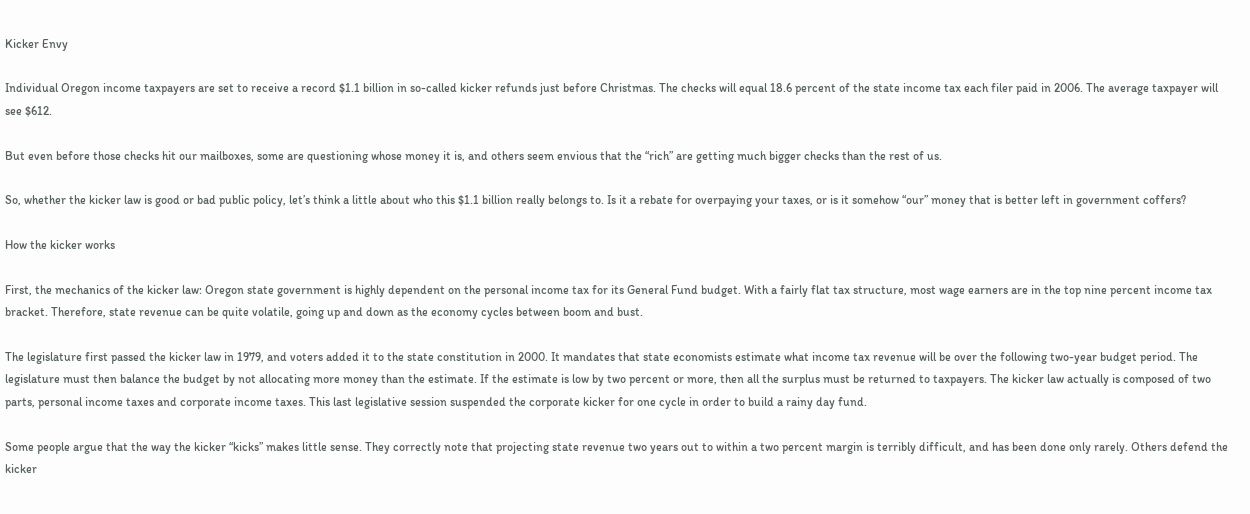Kicker Envy

Individual Oregon income taxpayers are set to receive a record $1.1 billion in so-called kicker refunds just before Christmas. The checks will equal 18.6 percent of the state income tax each filer paid in 2006. The average taxpayer will see $612.

But even before those checks hit our mailboxes, some are questioning whose money it is, and others seem envious that the “rich” are getting much bigger checks than the rest of us.

So, whether the kicker law is good or bad public policy, let’s think a little about who this $1.1 billion really belongs to. Is it a rebate for overpaying your taxes, or is it somehow “our” money that is better left in government coffers?

How the kicker works

First, the mechanics of the kicker law: Oregon state government is highly dependent on the personal income tax for its General Fund budget. With a fairly flat tax structure, most wage earners are in the top nine percent income tax bracket. Therefore, state revenue can be quite volatile, going up and down as the economy cycles between boom and bust.

The legislature first passed the kicker law in 1979, and voters added it to the state constitution in 2000. It mandates that state economists estimate what income tax revenue will be over the following two-year budget period. The legislature must then balance the budget by not allocating more money than the estimate. If the estimate is low by two percent or more, then all the surplus must be returned to taxpayers. The kicker law actually is composed of two parts, personal income taxes and corporate income taxes. This last legislative session suspended the corporate kicker for one cycle in order to build a rainy day fund.

Some people argue that the way the kicker “kicks” makes little sense. They correctly note that projecting state revenue two years out to within a two percent margin is terribly difficult, and has been done only rarely. Others defend the kicker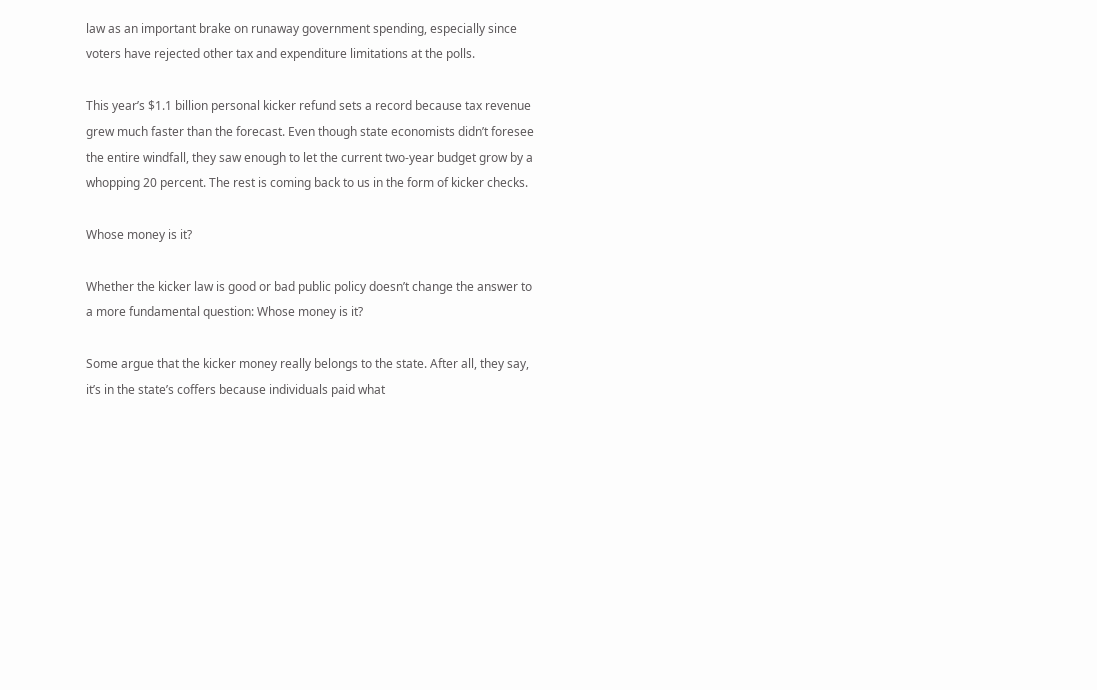law as an important brake on runaway government spending, especially since voters have rejected other tax and expenditure limitations at the polls.

This year’s $1.1 billion personal kicker refund sets a record because tax revenue grew much faster than the forecast. Even though state economists didn’t foresee the entire windfall, they saw enough to let the current two-year budget grow by a whopping 20 percent. The rest is coming back to us in the form of kicker checks.

Whose money is it?

Whether the kicker law is good or bad public policy doesn’t change the answer to a more fundamental question: Whose money is it?

Some argue that the kicker money really belongs to the state. After all, they say, it’s in the state’s coffers because individuals paid what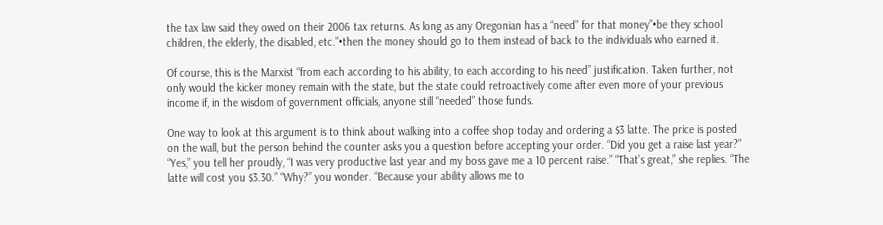the tax law said they owed on their 2006 tax returns. As long as any Oregonian has a “need” for that money”•be they school children, the elderly, the disabled, etc.”•then the money should go to them instead of back to the individuals who earned it.

Of course, this is the Marxist “from each according to his ability, to each according to his need” justification. Taken further, not only would the kicker money remain with the state, but the state could retroactively come after even more of your previous income if, in the wisdom of government officials, anyone still “needed” those funds.

One way to look at this argument is to think about walking into a coffee shop today and ordering a $3 latte. The price is posted on the wall, but the person behind the counter asks you a question before accepting your order. “Did you get a raise last year?” “Yes,” you tell her proudly, “I was very productive last year and my boss gave me a 10 percent raise.” “That’s great,” she replies. “The latte will cost you $3.30.” “Why?” you wonder. “Because your ability allows me to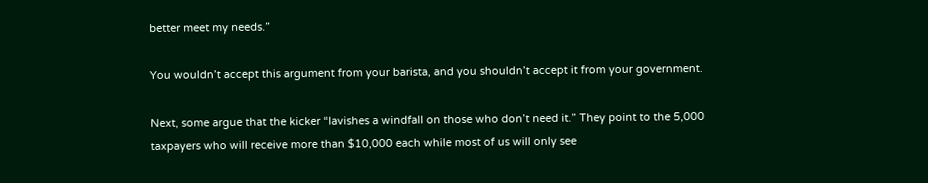better meet my needs.”

You wouldn’t accept this argument from your barista, and you shouldn’t accept it from your government.

Next, some argue that the kicker “lavishes a windfall on those who don’t need it.” They point to the 5,000 taxpayers who will receive more than $10,000 each while most of us will only see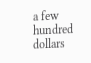a few hundred dollars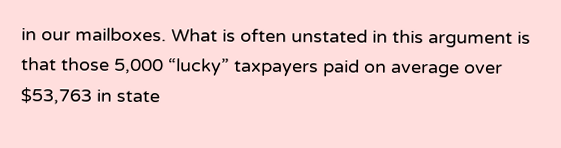in our mailboxes. What is often unstated in this argument is that those 5,000 “lucky” taxpayers paid on average over $53,763 in state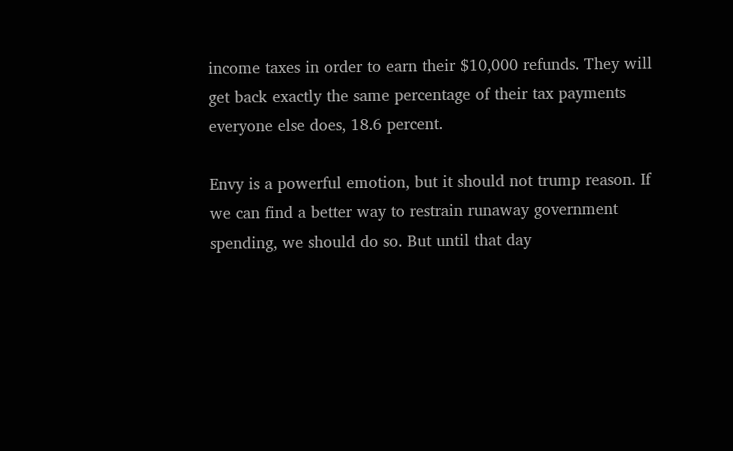income taxes in order to earn their $10,000 refunds. They will get back exactly the same percentage of their tax payments everyone else does, 18.6 percent.

Envy is a powerful emotion, but it should not trump reason. If we can find a better way to restrain runaway government spending, we should do so. But until that day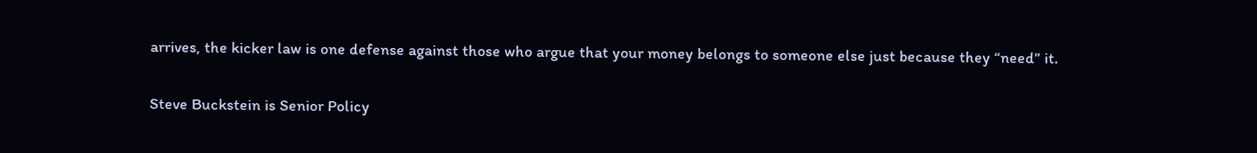arrives, the kicker law is one defense against those who argue that your money belongs to someone else just because they “need” it.

Steve Buckstein is Senior Policy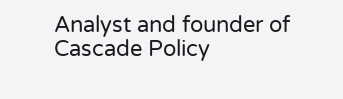Analyst and founder of Cascade Policy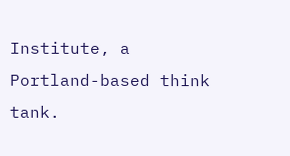Institute, a Portland-based think tank.